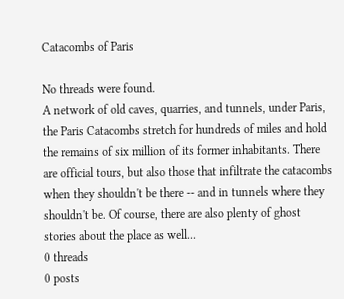Catacombs of Paris

No threads were found.
A network of old caves, quarries, and tunnels, under Paris, the Paris Catacombs stretch for hundreds of miles and hold the remains of six million of its former inhabitants. There are official tours, but also those that infiltrate the catacombs when they shouldn't be there -- and in tunnels where they shouldn't be. Of course, there are also plenty of ghost stories about the place as well...
0 threads
0 posts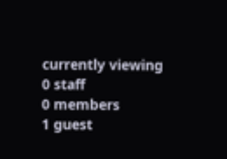currently viewing
0 staff
0 members
1 guest